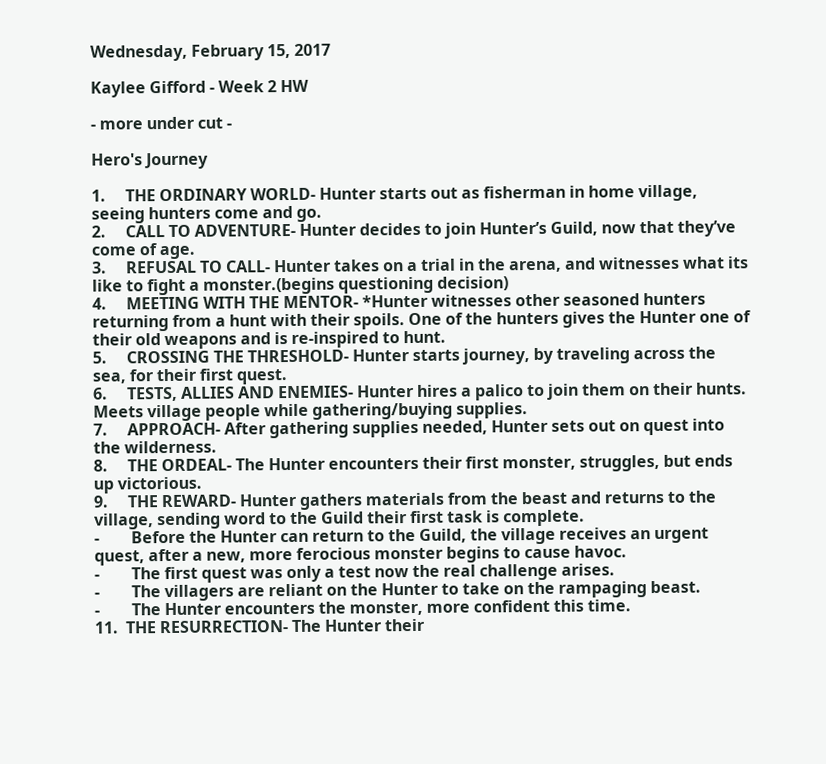Wednesday, February 15, 2017

Kaylee Gifford - Week 2 HW

- more under cut -

Hero's Journey

1.     THE ORDINARY WORLD- Hunter starts out as fisherman in home village, seeing hunters come and go.
2.     CALL TO ADVENTURE- Hunter decides to join Hunter’s Guild, now that they’ve come of age.
3.     REFUSAL TO CALL- Hunter takes on a trial in the arena, and witnesses what its like to fight a monster.(begins questioning decision)
4.     MEETING WITH THE MENTOR- *Hunter witnesses other seasoned hunters returning from a hunt with their spoils. One of the hunters gives the Hunter one of their old weapons and is re-inspired to hunt.
5.     CROSSING THE THRESHOLD- Hunter starts journey, by traveling across the sea, for their first quest.
6.     TESTS, ALLIES AND ENEMIES- Hunter hires a palico to join them on their hunts. Meets village people while gathering/buying supplies.
7.     APPROACH- After gathering supplies needed, Hunter sets out on quest into the wilderness.
8.     THE ORDEAL- The Hunter encounters their first monster, struggles, but ends up victorious.
9.     THE REWARD- Hunter gathers materials from the beast and returns to the village, sending word to the Guild their first task is complete.
-        Before the Hunter can return to the Guild, the village receives an urgent quest, after a new, more ferocious monster begins to cause havoc.
-        The first quest was only a test now the real challenge arises.
-        The villagers are reliant on the Hunter to take on the rampaging beast.
-        The Hunter encounters the monster, more confident this time.
11.  THE RESURRECTION- The Hunter their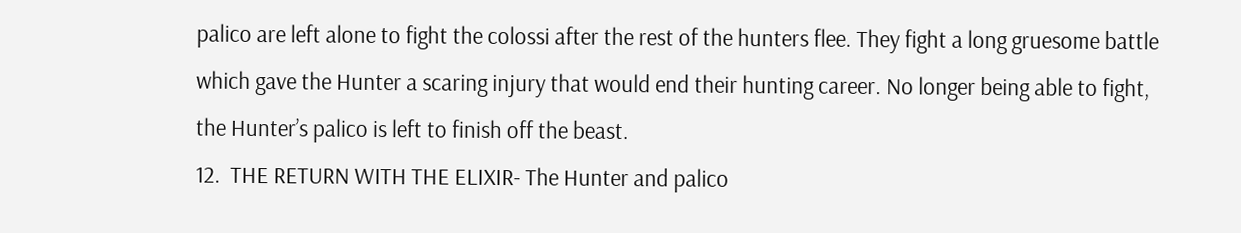palico are left alone to fight the colossi after the rest of the hunters flee. They fight a long gruesome battle which gave the Hunter a scaring injury that would end their hunting career. No longer being able to fight, the Hunter’s palico is left to finish off the beast.
12.  THE RETURN WITH THE ELIXIR- The Hunter and palico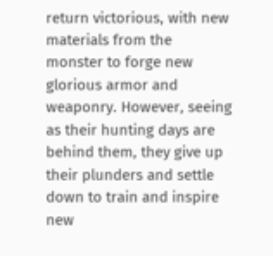return victorious, with new materials from the monster to forge new glorious armor and weaponry. However, seeing as their hunting days are behind them, they give up their plunders and settle down to train and inspire new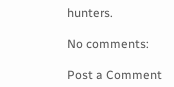hunters.

No comments:

Post a Comment